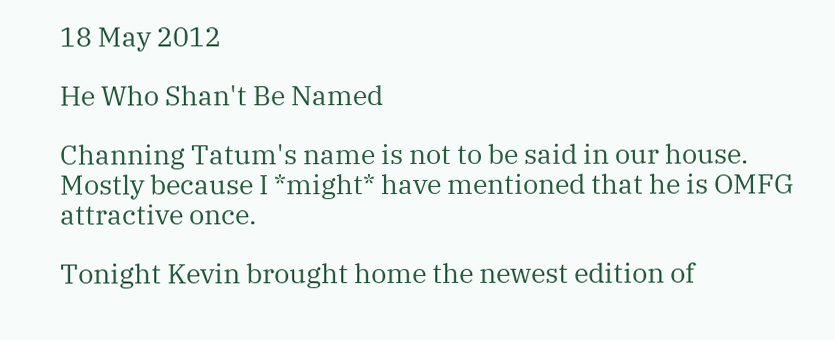18 May 2012

He Who Shan't Be Named

Channing Tatum's name is not to be said in our house. Mostly because I *might* have mentioned that he is OMFG attractive once.

Tonight Kevin brought home the newest edition of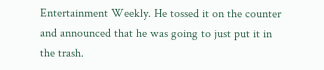Entertainment Weekly. He tossed it on the counter and announced that he was going to just put it in the trash.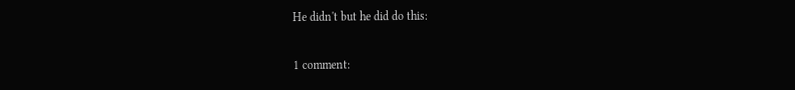He didn't but he did do this:

1 comment: